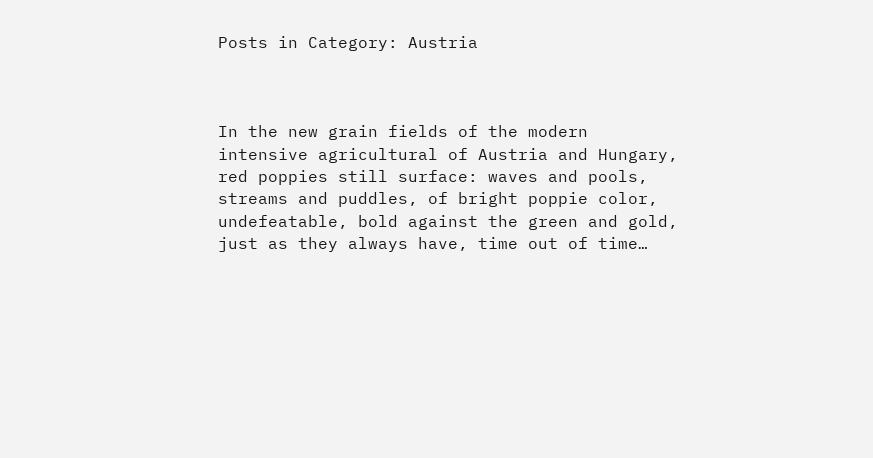Posts in Category: Austria



In the new grain fields of the modern
intensive agricultural of Austria and Hungary,
red poppies still surface: waves and pools,
streams and puddles, of bright poppie color,
undefeatable, bold against the green and gold,
just as they always have, time out of time…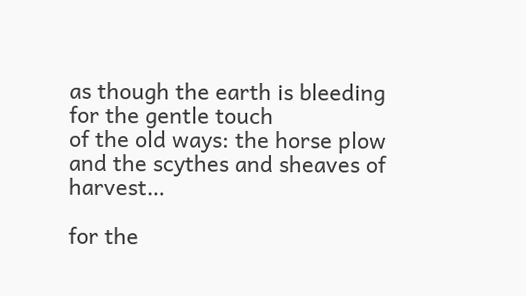as though the earth is bleeding for the gentle touch
of the old ways: the horse plow
and the scythes and sheaves of harvest…

for the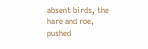absent birds, the hare and roe,
pushed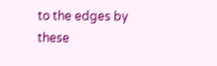to the edges by these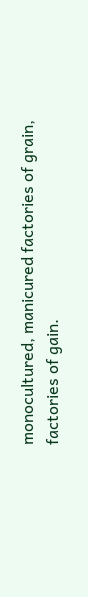monocultured, manicured factories of grain,
factories of gain.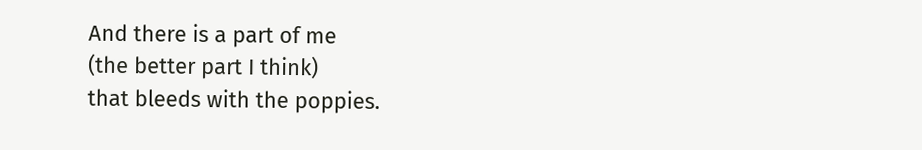And there is a part of me
(the better part I think)
that bleeds with the poppies.